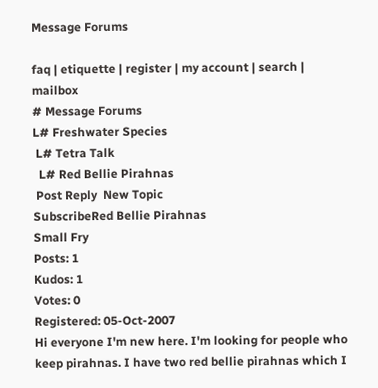Message Forums

faq | etiquette | register | my account | search | mailbox
# Message Forums
L# Freshwater Species
 L# Tetra Talk
  L# Red Bellie Pirahnas
 Post Reply  New Topic
SubscribeRed Bellie Pirahnas
Small Fry
Posts: 1
Kudos: 1
Votes: 0
Registered: 05-Oct-2007
Hi everyone I'm new here. I'm looking for people who keep pirahnas. I have two red bellie pirahnas which I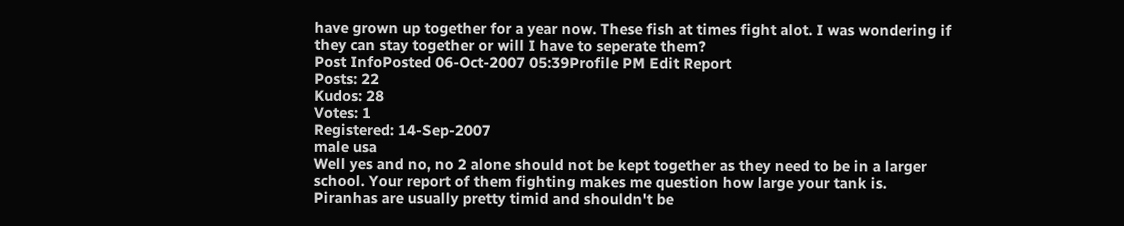have grown up together for a year now. These fish at times fight alot. I was wondering if they can stay together or will I have to seperate them?
Post InfoPosted 06-Oct-2007 05:39Profile PM Edit Report
Posts: 22
Kudos: 28
Votes: 1
Registered: 14-Sep-2007
male usa
Well yes and no, no 2 alone should not be kept together as they need to be in a larger school. Your report of them fighting makes me question how large your tank is. Piranhas are usually pretty timid and shouldn't be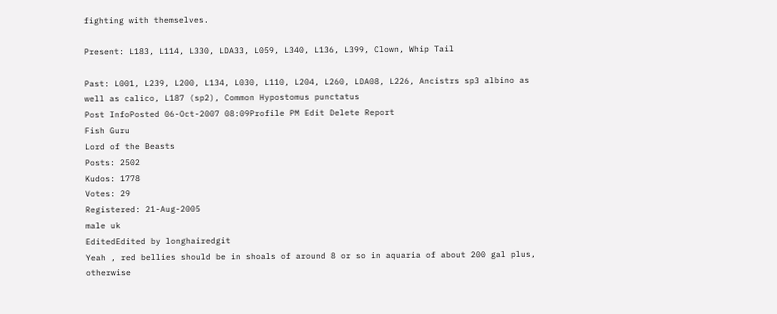fighting with themselves.

Present: L183, L114, L330, LDA33, L059, L340, L136, L399, Clown, Whip Tail

Past: L001, L239, L200, L134, L030, L110, L204, L260, LDA08, L226, Ancistrs sp3 albino as well as calico, L187 (sp2), Common Hypostomus punctatus
Post InfoPosted 06-Oct-2007 08:09Profile PM Edit Delete Report
Fish Guru
Lord of the Beasts
Posts: 2502
Kudos: 1778
Votes: 29
Registered: 21-Aug-2005
male uk
EditedEdited by longhairedgit
Yeah , red bellies should be in shoals of around 8 or so in aquaria of about 200 gal plus, otherwise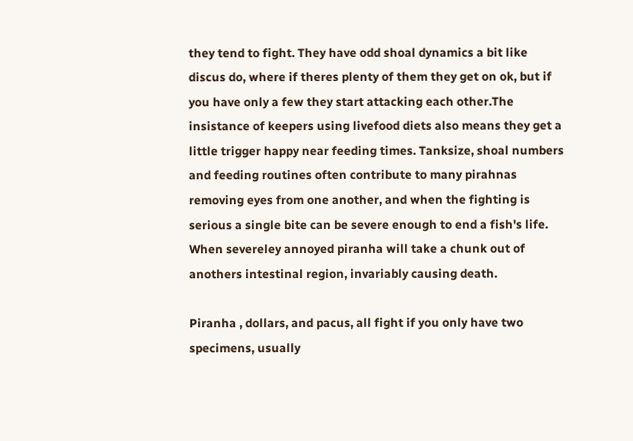they tend to fight. They have odd shoal dynamics a bit like discus do, where if theres plenty of them they get on ok, but if you have only a few they start attacking each other.The insistance of keepers using livefood diets also means they get a little trigger happy near feeding times. Tanksize, shoal numbers and feeding routines often contribute to many pirahnas removing eyes from one another, and when the fighting is serious a single bite can be severe enough to end a fish's life. When severeley annoyed piranha will take a chunk out of anothers intestinal region, invariably causing death.

Piranha , dollars, and pacus, all fight if you only have two specimens, usually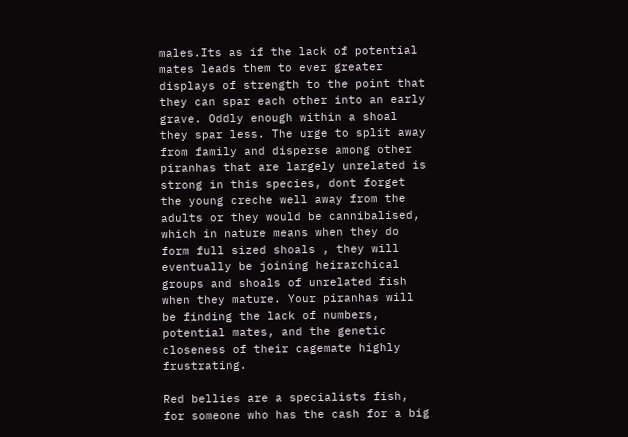males.Its as if the lack of potential mates leads them to ever greater displays of strength to the point that they can spar each other into an early grave. Oddly enough within a shoal they spar less. The urge to split away from family and disperse among other piranhas that are largely unrelated is strong in this species, dont forget the young creche well away from the adults or they would be cannibalised, which in nature means when they do form full sized shoals , they will eventually be joining heirarchical groups and shoals of unrelated fish when they mature. Your piranhas will be finding the lack of numbers, potential mates, and the genetic closeness of their cagemate highly frustrating.

Red bellies are a specialists fish, for someone who has the cash for a big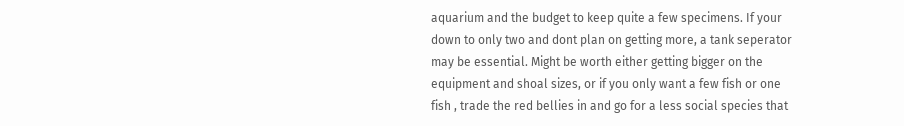aquarium and the budget to keep quite a few specimens. If your down to only two and dont plan on getting more, a tank seperator may be essential. Might be worth either getting bigger on the equipment and shoal sizes, or if you only want a few fish or one fish , trade the red bellies in and go for a less social species that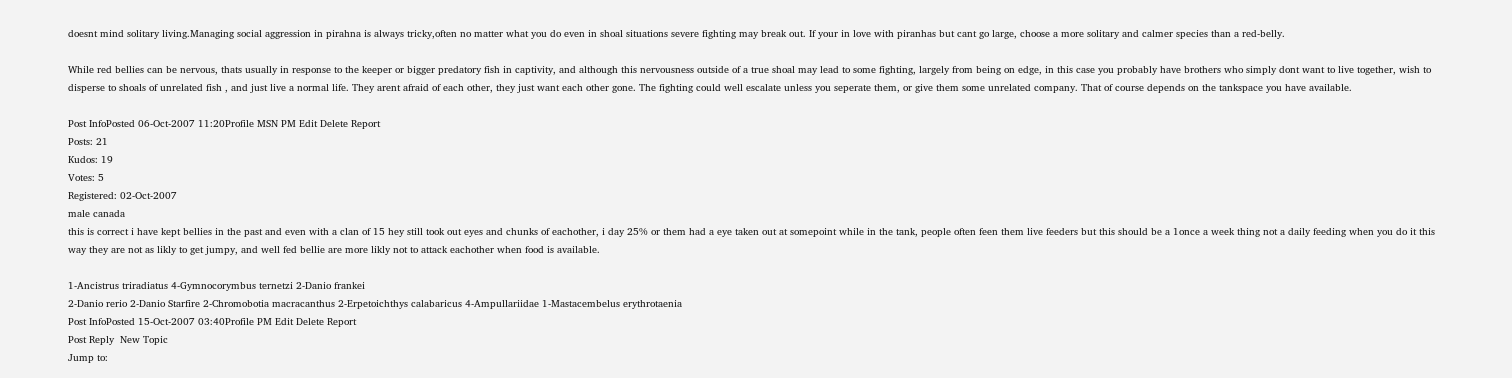doesnt mind solitary living.Managing social aggression in pirahna is always tricky,often no matter what you do even in shoal situations severe fighting may break out. If your in love with piranhas but cant go large, choose a more solitary and calmer species than a red-belly.

While red bellies can be nervous, thats usually in response to the keeper or bigger predatory fish in captivity, and although this nervousness outside of a true shoal may lead to some fighting, largely from being on edge, in this case you probably have brothers who simply dont want to live together, wish to disperse to shoals of unrelated fish , and just live a normal life. They arent afraid of each other, they just want each other gone. The fighting could well escalate unless you seperate them, or give them some unrelated company. That of course depends on the tankspace you have available.

Post InfoPosted 06-Oct-2007 11:20Profile MSN PM Edit Delete Report
Posts: 21
Kudos: 19
Votes: 5
Registered: 02-Oct-2007
male canada
this is correct i have kept bellies in the past and even with a clan of 15 hey still took out eyes and chunks of eachother, i day 25% or them had a eye taken out at somepoint while in the tank, people often feen them live feeders but this should be a 1once a week thing not a daily feeding when you do it this way they are not as likly to get jumpy, and well fed bellie are more likly not to attack eachother when food is available.

1-Ancistrus triradiatus 4-Gymnocorymbus ternetzi 2-Danio frankei
2-Danio rerio 2-Danio Starfire 2-Chromobotia macracanthus 2-Erpetoichthys calabaricus 4-Ampullariidae 1-Mastacembelus erythrotaenia
Post InfoPosted 15-Oct-2007 03:40Profile PM Edit Delete Report
Post Reply  New Topic
Jump to: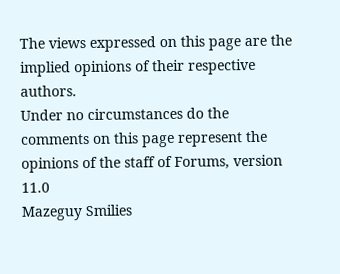The views expressed on this page are the implied opinions of their respective authors.
Under no circumstances do the comments on this page represent the opinions of the staff of Forums, version 11.0
Mazeguy Smilies